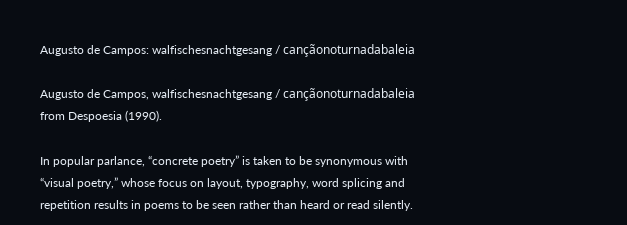Augusto de Campos: walfischesnachtgesang / cançãonoturnadabaleia

Augusto de Campos, walfischesnachtgesang / cançãonoturnadabaleia from Despoesia (1990).

In popular parlance, “concrete poetry” is taken to be synonymous with “visual poetry,” whose focus on layout, typography, word splicing and repetition results in poems to be seen rather than heard or read silently.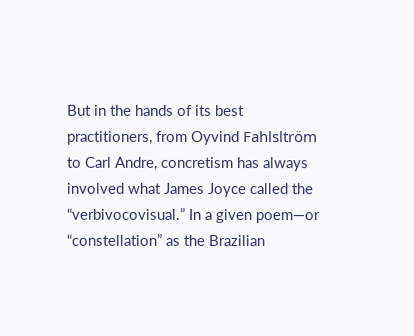But in the hands of its best practitioners, from Oyvind Fahlsltröm to Carl Andre, concretism has always involved what James Joyce called the “verbivocovisual.” In a given poem—or “constellation” as the Brazilian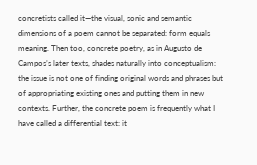concretists called it—the visual, sonic and semantic dimensions of a poem cannot be separated: form equals meaning. Then too, concrete poetry, as in Augusto de Campos’s later texts, shades naturally into conceptualism: the issue is not one of finding original words and phrases but of appropriating existing ones and putting them in new contexts. Further, the concrete poem is frequently what I have called a differential text: it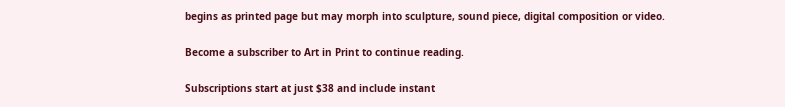begins as printed page but may morph into sculpture, sound piece, digital composition or video.

Become a subscriber to Art in Print to continue reading.

Subscriptions start at just $38 and include instant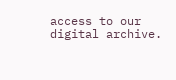access to our digital archive.